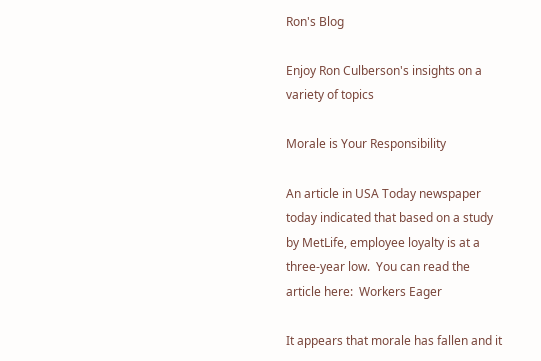Ron's Blog

Enjoy Ron Culberson's insights on a variety of topics

Morale is Your Responsibility

An article in USA Today newspaper today indicated that based on a study by MetLife, employee loyalty is at a three-year low.  You can read the article here:  Workers Eager

It appears that morale has fallen and it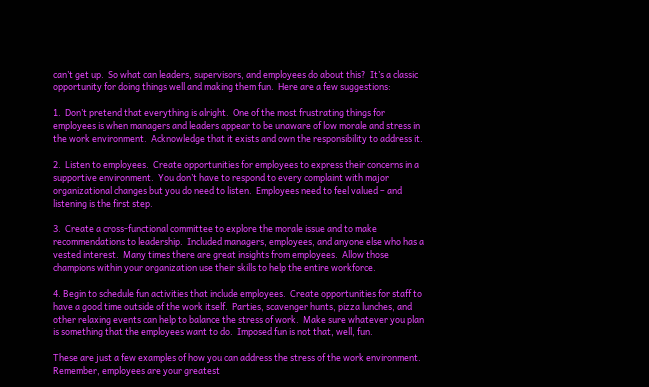can’t get up.  So what can leaders, supervisors, and employees do about this?  It’s a classic opportunity for doing things well and making them fun.  Here are a few suggestions:

1.  Don’t pretend that everything is alright.  One of the most frustrating things for employees is when managers and leaders appear to be unaware of low morale and stress in the work environment.  Acknowledge that it exists and own the responsibility to address it.

2.  Listen to employees.  Create opportunities for employees to express their concerns in a supportive environment.  You don’t have to respond to every complaint with major organizational changes but you do need to listen.  Employees need to feel valued – and listening is the first step.

3.  Create a cross-functional committee to explore the morale issue and to make recommendations to leadership.  Included managers, employees, and anyone else who has a vested interest.  Many times there are great insights from employees.  Allow those champions within your organization use their skills to help the entire workforce.

4. Begin to schedule fun activities that include employees.  Create opportunities for staff to have a good time outside of the work itself.  Parties, scavenger hunts, pizza lunches, and other relaxing events can help to balance the stress of work.  Make sure whatever you plan is something that the employees want to do.  Imposed fun is not that, well, fun.

These are just a few examples of how you can address the stress of the work environment.  Remember, employees are your greatest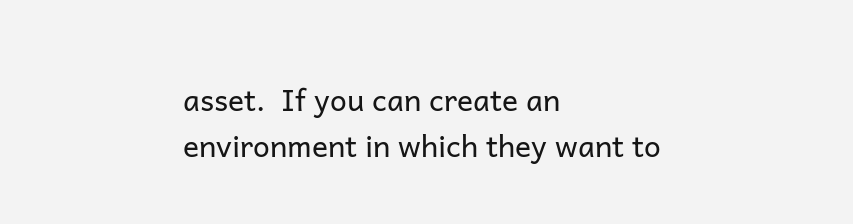asset.  If you can create an environment in which they want to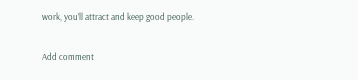work, you’ll attract and keep good people.

Add comment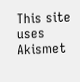This site uses Akismet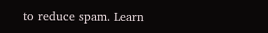to reduce spam. Learn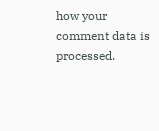how your comment data is processed.